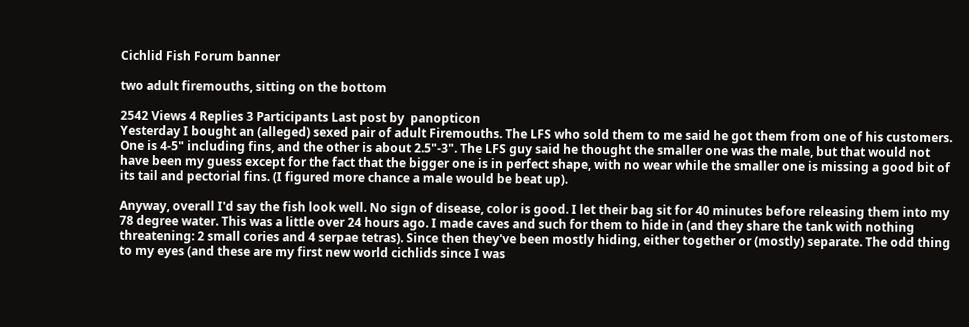Cichlid Fish Forum banner

two adult firemouths, sitting on the bottom

2542 Views 4 Replies 3 Participants Last post by  panopticon
Yesterday I bought an (alleged) sexed pair of adult Firemouths. The LFS who sold them to me said he got them from one of his customers. One is 4-5" including fins, and the other is about 2.5"-3". The LFS guy said he thought the smaller one was the male, but that would not have been my guess except for the fact that the bigger one is in perfect shape, with no wear while the smaller one is missing a good bit of its tail and pectorial fins. (I figured more chance a male would be beat up).

Anyway, overall I'd say the fish look well. No sign of disease, color is good. I let their bag sit for 40 minutes before releasing them into my 78 degree water. This was a little over 24 hours ago. I made caves and such for them to hide in (and they share the tank with nothing threatening: 2 small cories and 4 serpae tetras). Since then they've been mostly hiding, either together or (mostly) separate. The odd thing to my eyes (and these are my first new world cichlids since I was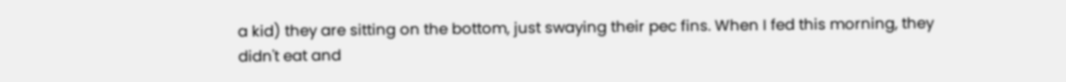a kid) they are sitting on the bottom, just swaying their pec fins. When I fed this morning, they didn't eat and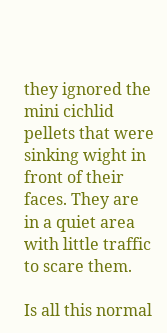they ignored the mini cichlid pellets that were sinking wight in front of their faces. They are in a quiet area with little traffic to scare them.

Is all this normal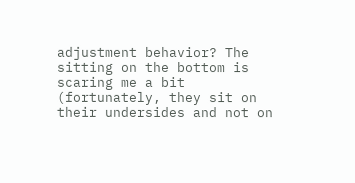adjustment behavior? The sitting on the bottom is scaring me a bit (fortunately, they sit on their undersides and not on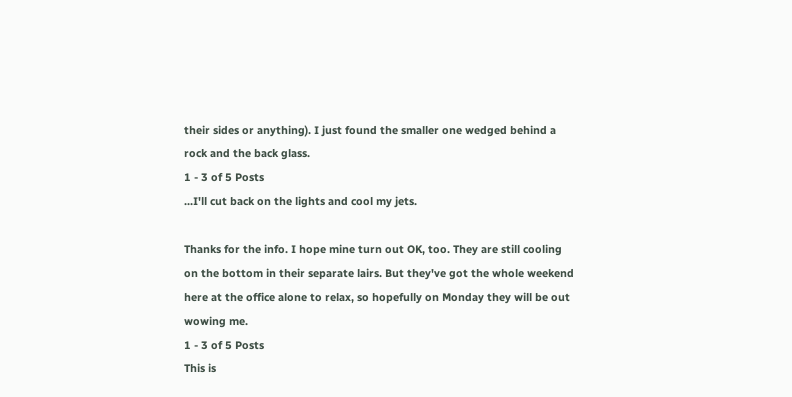their sides or anything). I just found the smaller one wedged behind a rock and the back glass.
1 - 3 of 5 Posts
...I'll cut back on the lights and cool my jets.

Thanks for the info. I hope mine turn out OK, too. They are still cooling on the bottom in their separate lairs. But they've got the whole weekend here at the office alone to relax, so hopefully on Monday they will be out wowing me.
1 - 3 of 5 Posts
This is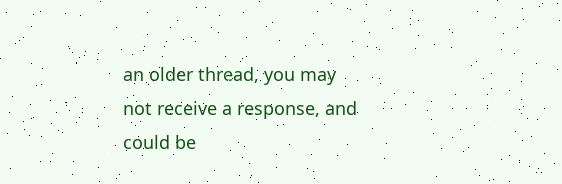an older thread, you may not receive a response, and could be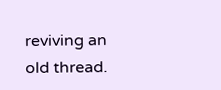reviving an old thread.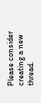Please consider creating a new thread.